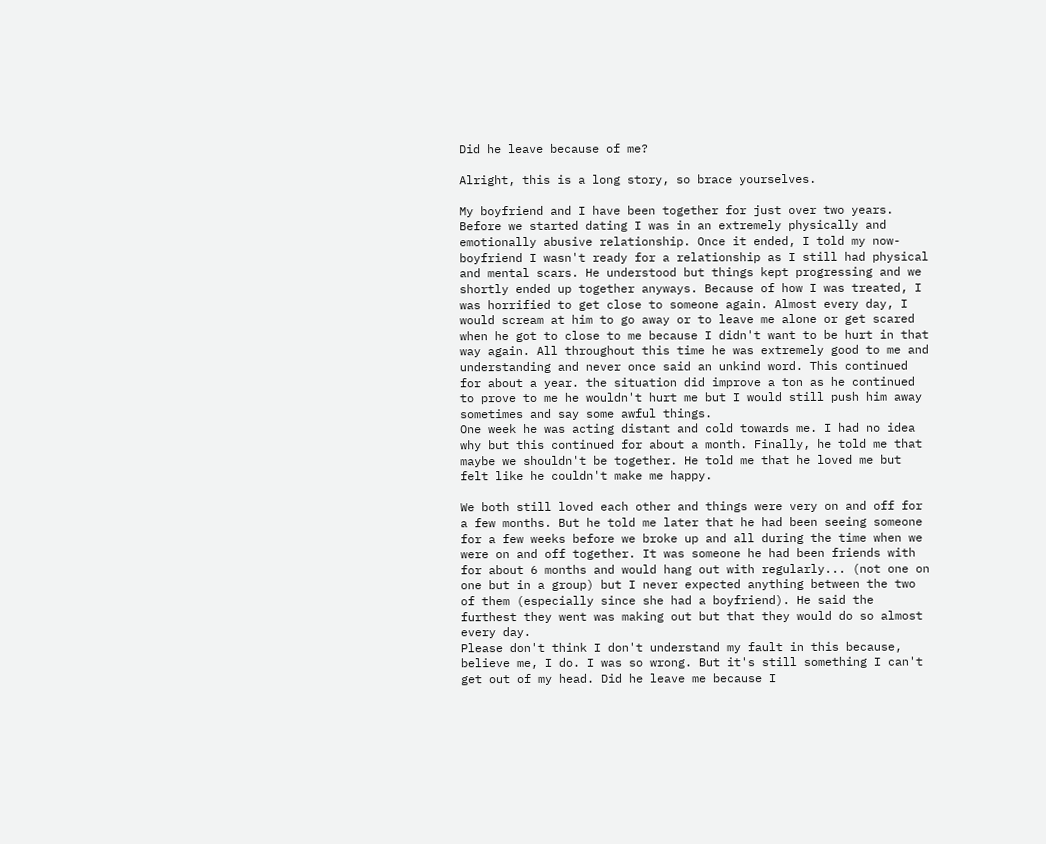Did he leave because of me?

Alright, this is a long story, so brace yourselves.

My boyfriend and I have been together for just over two years. Before we started dating I was in an extremely physically and emotionally abusive relationship. Once it ended, I told my now-boyfriend I wasn't ready for a relationship as I still had physical and mental scars. He understood but things kept progressing and we shortly ended up together anyways. Because of how I was treated, I was horrified to get close to someone again. Almost every day, I would scream at him to go away or to leave me alone or get scared when he got to close to me because I didn't want to be hurt in that way again. All throughout this time he was extremely good to me and understanding and never once said an unkind word. This continued for about a year. the situation did improve a ton as he continued to prove to me he wouldn't hurt me but I would still push him away sometimes and say some awful things.
One week he was acting distant and cold towards me. I had no idea why but this continued for about a month. Finally, he told me that maybe we shouldn't be together. He told me that he loved me but felt like he couldn't make me happy.

We both still loved each other and things were very on and off for a few months. But he told me later that he had been seeing someone for a few weeks before we broke up and all during the time when we were on and off together. It was someone he had been friends with for about 6 months and would hang out with regularly... (not one on one but in a group) but I never expected anything between the two of them (especially since she had a boyfriend). He said the furthest they went was making out but that they would do so almost every day.
Please don't think I don't understand my fault in this because, believe me, I do. I was so wrong. But it's still something I can't get out of my head. Did he leave me because I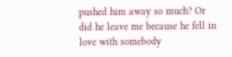pushed him away so much? Or did he leave me because he fell in love with somebody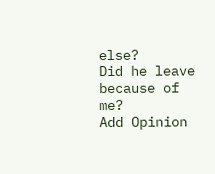else?
Did he leave because of me?
Add Opinion